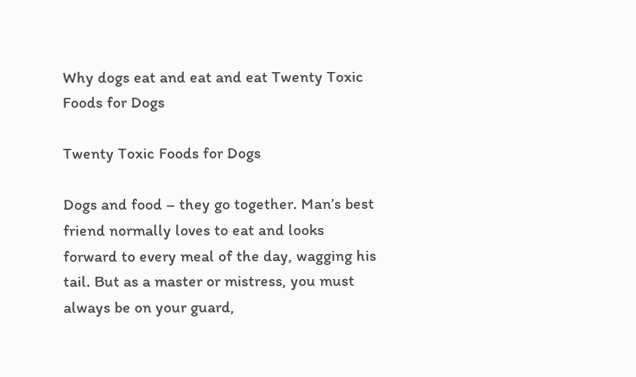Why dogs eat and eat and eat Twenty Toxic Foods for Dogs

Twenty Toxic Foods for Dogs

Dogs and food – they go together. Man’s best friend normally loves to eat and looks forward to every meal of the day, wagging his tail. But as a master or mistress, you must always be on your guard,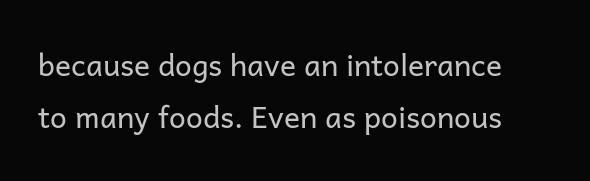because dogs have an intolerance to many foods. Even as poisonous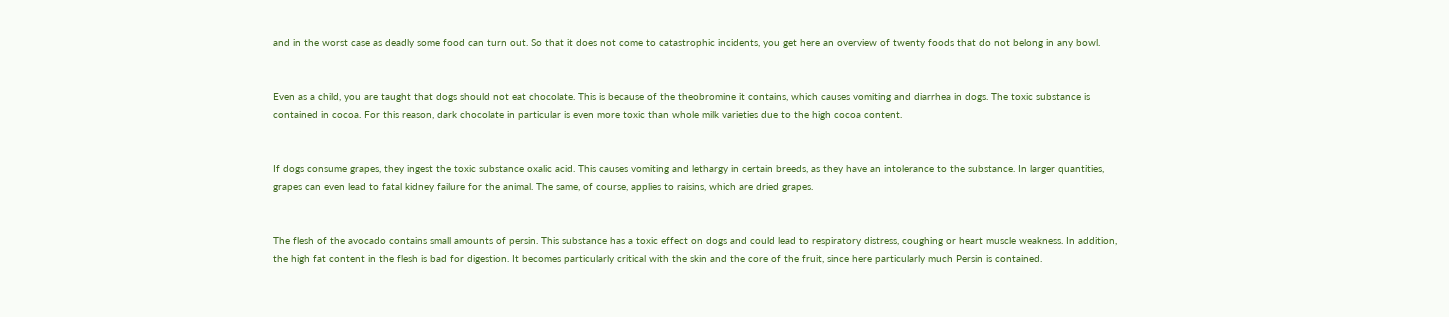and in the worst case as deadly some food can turn out. So that it does not come to catastrophic incidents, you get here an overview of twenty foods that do not belong in any bowl.


Even as a child, you are taught that dogs should not eat chocolate. This is because of the theobromine it contains, which causes vomiting and diarrhea in dogs. The toxic substance is contained in cocoa. For this reason, dark chocolate in particular is even more toxic than whole milk varieties due to the high cocoa content.


If dogs consume grapes, they ingest the toxic substance oxalic acid. This causes vomiting and lethargy in certain breeds, as they have an intolerance to the substance. In larger quantities, grapes can even lead to fatal kidney failure for the animal. The same, of course, applies to raisins, which are dried grapes.


The flesh of the avocado contains small amounts of persin. This substance has a toxic effect on dogs and could lead to respiratory distress, coughing or heart muscle weakness. In addition, the high fat content in the flesh is bad for digestion. It becomes particularly critical with the skin and the core of the fruit, since here particularly much Persin is contained.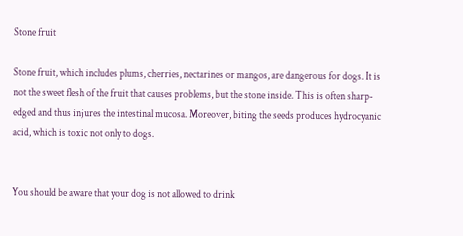Stone fruit

Stone fruit, which includes plums, cherries, nectarines or mangos, are dangerous for dogs. It is not the sweet flesh of the fruit that causes problems, but the stone inside. This is often sharp-edged and thus injures the intestinal mucosa. Moreover, biting the seeds produces hydrocyanic acid, which is toxic not only to dogs.


You should be aware that your dog is not allowed to drink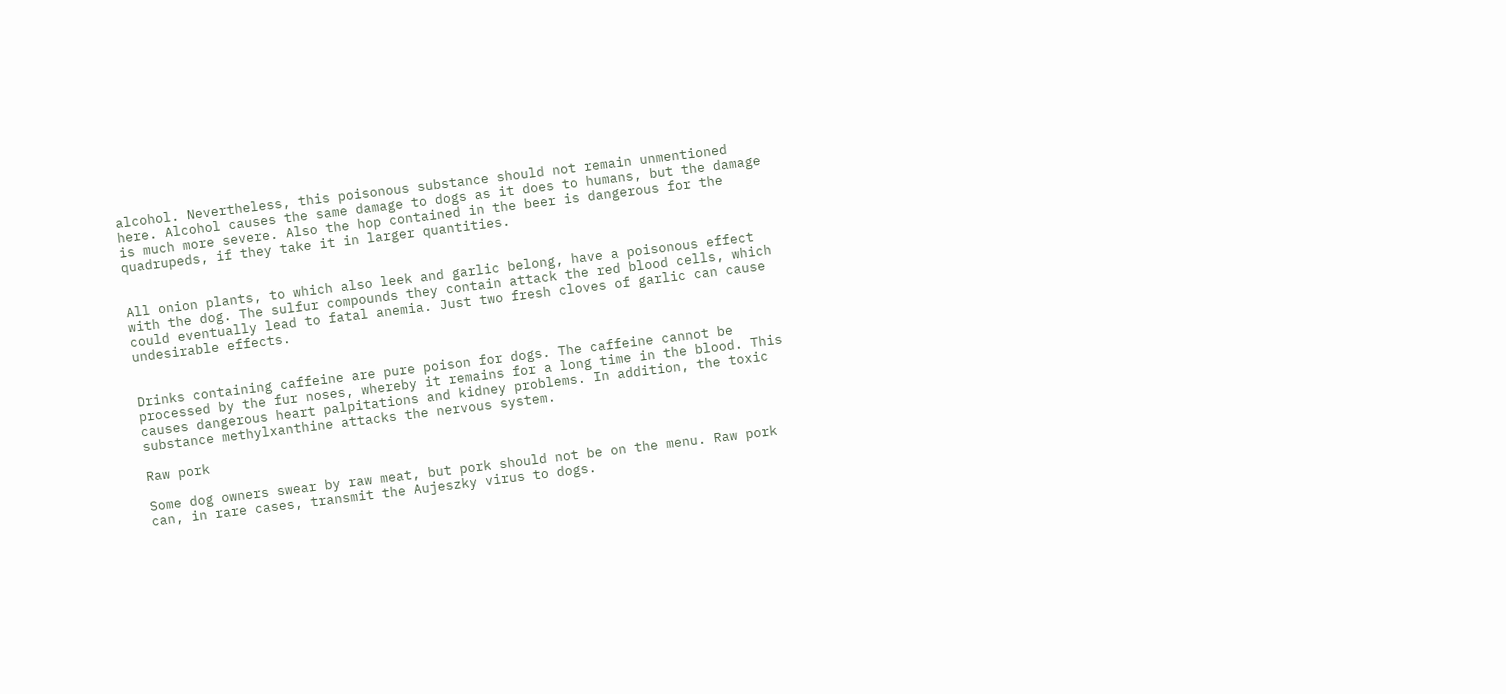alcohol. Nevertheless, this poisonous substance should not remain unmentioned here. Alcohol causes the same damage to dogs as it does to humans, but the damage is much more severe. Also the hop contained in the beer is dangerous for the quadrupeds, if they take it in larger quantities.


All onion plants, to which also leek and garlic belong, have a poisonous effect with the dog. The sulfur compounds they contain attack the red blood cells, which could eventually lead to fatal anemia. Just two fresh cloves of garlic can cause undesirable effects.


Drinks containing caffeine are pure poison for dogs. The caffeine cannot be processed by the fur noses, whereby it remains for a long time in the blood. This causes dangerous heart palpitations and kidney problems. In addition, the toxic substance methylxanthine attacks the nervous system.

Raw pork

Some dog owners swear by raw meat, but pork should not be on the menu. Raw pork can, in rare cases, transmit the Aujeszky virus to dogs.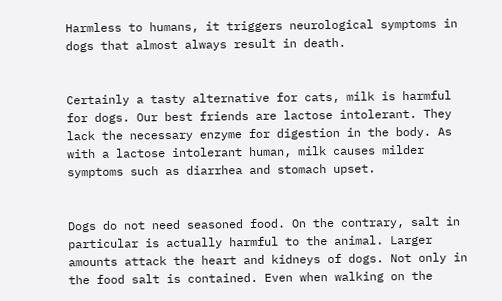Harmless to humans, it triggers neurological symptoms in dogs that almost always result in death.


Certainly a tasty alternative for cats, milk is harmful for dogs. Our best friends are lactose intolerant. They lack the necessary enzyme for digestion in the body. As with a lactose intolerant human, milk causes milder symptoms such as diarrhea and stomach upset.


Dogs do not need seasoned food. On the contrary, salt in particular is actually harmful to the animal. Larger amounts attack the heart and kidneys of dogs. Not only in the food salt is contained. Even when walking on the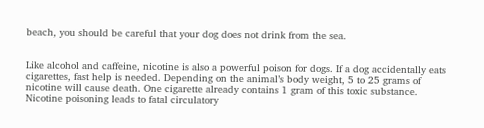beach, you should be careful that your dog does not drink from the sea.


Like alcohol and caffeine, nicotine is also a powerful poison for dogs. If a dog accidentally eats cigarettes, fast help is needed. Depending on the animal’s body weight, 5 to 25 grams of nicotine will cause death. One cigarette already contains 1 gram of this toxic substance. Nicotine poisoning leads to fatal circulatory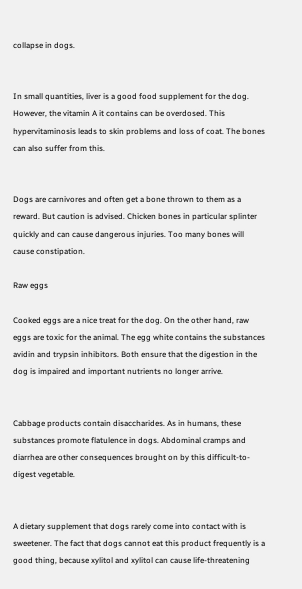collapse in dogs.


In small quantities, liver is a good food supplement for the dog. However, the vitamin A it contains can be overdosed. This hypervitaminosis leads to skin problems and loss of coat. The bones can also suffer from this.


Dogs are carnivores and often get a bone thrown to them as a reward. But caution is advised. Chicken bones in particular splinter quickly and can cause dangerous injuries. Too many bones will cause constipation.

Raw eggs

Cooked eggs are a nice treat for the dog. On the other hand, raw eggs are toxic for the animal. The egg white contains the substances avidin and trypsin inhibitors. Both ensure that the digestion in the dog is impaired and important nutrients no longer arrive.


Cabbage products contain disaccharides. As in humans, these substances promote flatulence in dogs. Abdominal cramps and diarrhea are other consequences brought on by this difficult-to-digest vegetable.


A dietary supplement that dogs rarely come into contact with is sweetener. The fact that dogs cannot eat this product frequently is a good thing, because xylitol and xylitol can cause life-threatening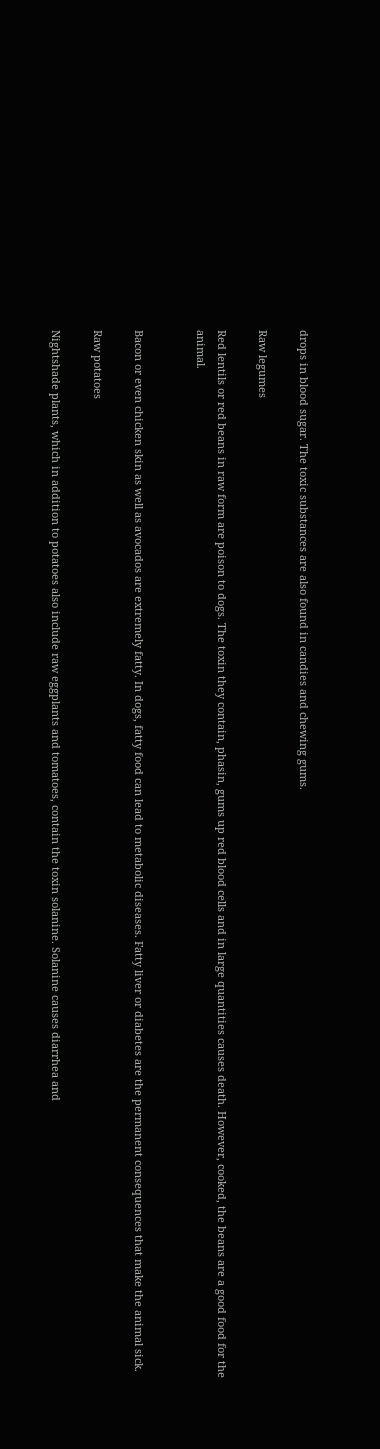drops in blood sugar. The toxic substances are also found in candies and chewing gums.

Raw legumes

Red lentils or red beans in raw form are poison to dogs. The toxin they contain, phasin, gums up red blood cells and in large quantities causes death. However, cooked, the beans are a good food for the animal.


Bacon or even chicken skin as well as avocados are extremely fatty. In dogs, fatty food can lead to metabolic diseases. Fatty liver or diabetes are the permanent consequences that make the animal sick.

Raw potatoes

Nightshade plants, which in addition to potatoes also include raw eggplants and tomatoes, contain the toxin solanine. Solanine causes diarrhea and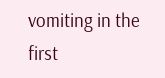vomiting in the first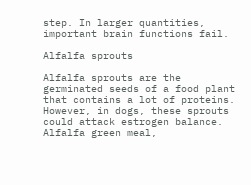step. In larger quantities, important brain functions fail.

Alfalfa sprouts

Alfalfa sprouts are the germinated seeds of a food plant that contains a lot of proteins. However, in dogs, these sprouts could attack estrogen balance. Alfalfa green meal,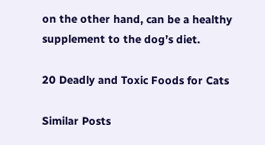on the other hand, can be a healthy supplement to the dog’s diet.

20 Deadly and Toxic Foods for Cats

Similar Posts